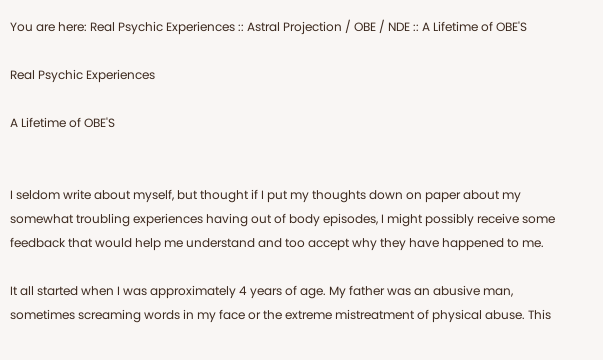You are here: Real Psychic Experiences :: Astral Projection / OBE / NDE :: A Lifetime of OBE'S

Real Psychic Experiences

A Lifetime of OBE'S


I seldom write about myself, but thought if I put my thoughts down on paper about my somewhat troubling experiences having out of body episodes, I might possibly receive some feedback that would help me understand and too accept why they have happened to me.

It all started when I was approximately 4 years of age. My father was an abusive man, sometimes screaming words in my face or the extreme mistreatment of physical abuse. This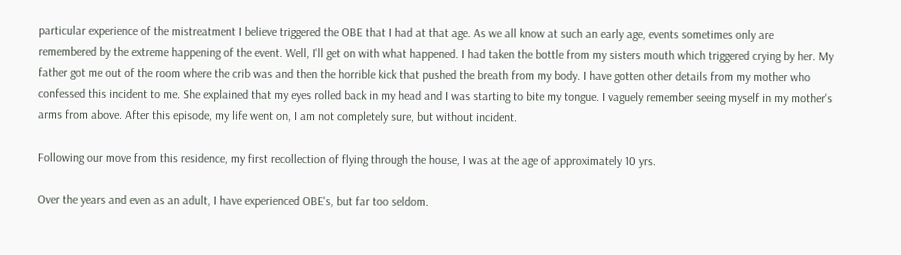particular experience of the mistreatment I believe triggered the OBE that I had at that age. As we all know at such an early age, events sometimes only are remembered by the extreme happening of the event. Well, I'll get on with what happened. I had taken the bottle from my sisters mouth which triggered crying by her. My father got me out of the room where the crib was and then the horrible kick that pushed the breath from my body. I have gotten other details from my mother who confessed this incident to me. She explained that my eyes rolled back in my head and I was starting to bite my tongue. I vaguely remember seeing myself in my mother's arms from above. After this episode, my life went on, I am not completely sure, but without incident.

Following our move from this residence, my first recollection of flying through the house, I was at the age of approximately 10 yrs.

Over the years and even as an adult, I have experienced OBE's, but far too seldom.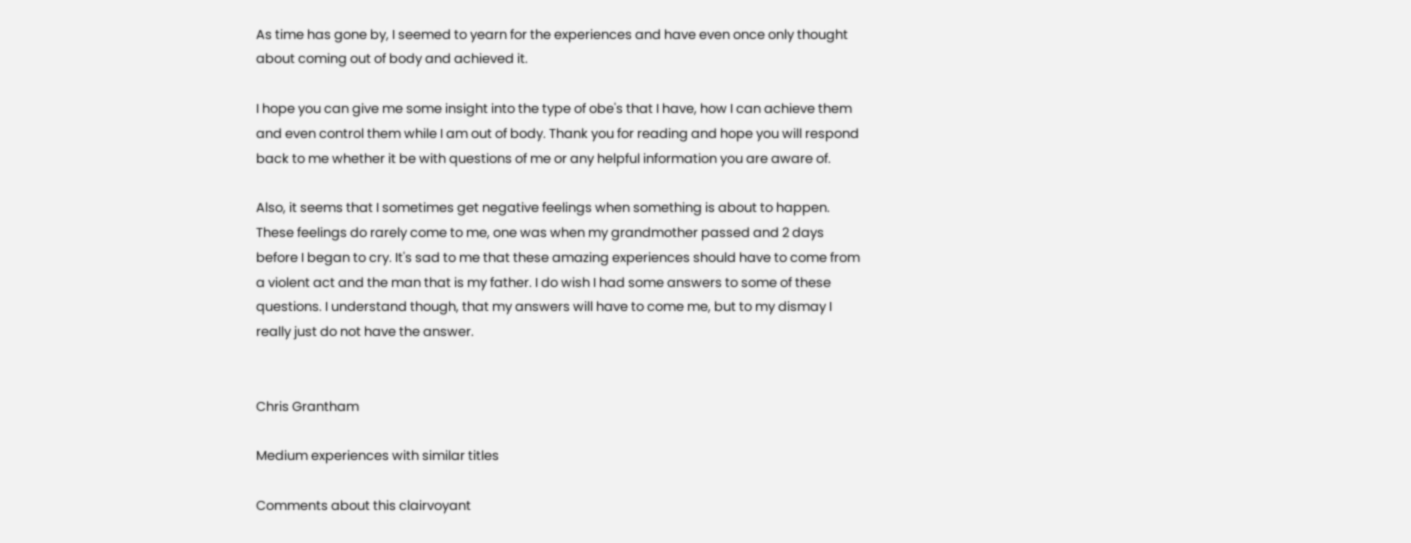As time has gone by, I seemed to yearn for the experiences and have even once only thought about coming out of body and achieved it.

I hope you can give me some insight into the type of obe's that I have, how I can achieve them and even control them while I am out of body. Thank you for reading and hope you will respond back to me whether it be with questions of me or any helpful information you are aware of.

Also, it seems that I sometimes get negative feelings when something is about to happen. These feelings do rarely come to me, one was when my grandmother passed and 2 days before I began to cry. It's sad to me that these amazing experiences should have to come from a violent act and the man that is my father. I do wish I had some answers to some of these questions. I understand though, that my answers will have to come me, but to my dismay I really just do not have the answer.


Chris Grantham

Medium experiences with similar titles

Comments about this clairvoyant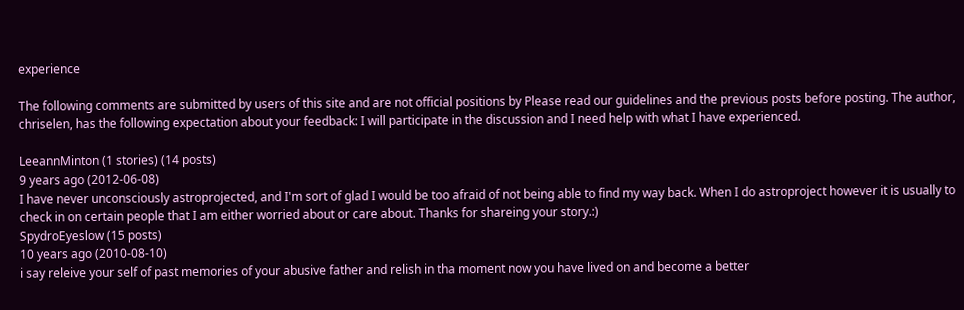experience

The following comments are submitted by users of this site and are not official positions by Please read our guidelines and the previous posts before posting. The author, chriselen, has the following expectation about your feedback: I will participate in the discussion and I need help with what I have experienced.

LeeannMinton (1 stories) (14 posts)
9 years ago (2012-06-08)
I have never unconsciously astroprojected, and I'm sort of glad I would be too afraid of not being able to find my way back. When I do astroproject however it is usually to check in on certain people that I am either worried about or care about. Thanks for shareing your story.:)
SpydroEyeslow (15 posts)
10 years ago (2010-08-10)
i say releive your self of past memories of your abusive father and relish in tha moment now you have lived on and become a better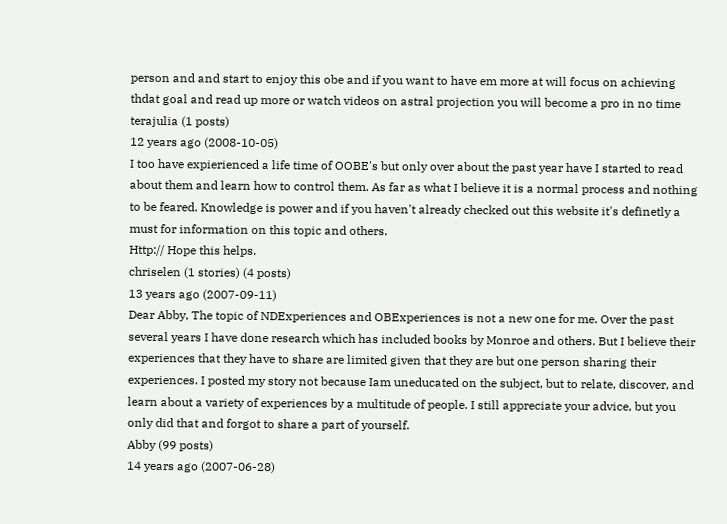person and and start to enjoy this obe and if you want to have em more at will focus on achieving thdat goal and read up more or watch videos on astral projection you will become a pro in no time
terajulia (1 posts)
12 years ago (2008-10-05)
I too have expierienced a life time of OOBE's but only over about the past year have I started to read about them and learn how to control them. As far as what I believe it is a normal process and nothing to be feared. Knowledge is power and if you haven't already checked out this website it's definetly a must for information on this topic and others.
Http:// Hope this helps.
chriselen (1 stories) (4 posts)
13 years ago (2007-09-11)
Dear Abby, The topic of NDExperiences and OBExperiences is not a new one for me. Over the past several years I have done research which has included books by Monroe and others. But I believe their experiences that they have to share are limited given that they are but one person sharing their experiences. I posted my story not because Iam uneducated on the subject, but to relate, discover, and learn about a variety of experiences by a multitude of people. I still appreciate your advice, but you only did that and forgot to share a part of yourself.
Abby (99 posts)
14 years ago (2007-06-28)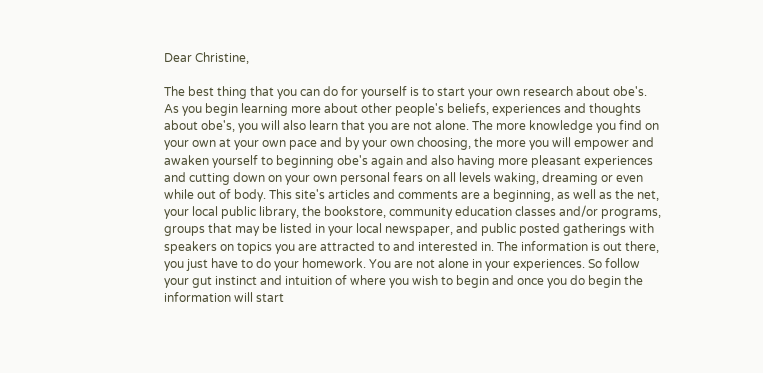Dear Christine,

The best thing that you can do for yourself is to start your own research about obe's. As you begin learning more about other people's beliefs, experiences and thoughts about obe's, you will also learn that you are not alone. The more knowledge you find on your own at your own pace and by your own choosing, the more you will empower and awaken yourself to beginning obe's again and also having more pleasant experiences and cutting down on your own personal fears on all levels waking, dreaming or even while out of body. This site's articles and comments are a beginning, as well as the net, your local public library, the bookstore, community education classes and/or programs, groups that may be listed in your local newspaper, and public posted gatherings with speakers on topics you are attracted to and interested in. The information is out there, you just have to do your homework. You are not alone in your experiences. So follow your gut instinct and intuition of where you wish to begin and once you do begin the information will start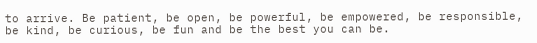to arrive. Be patient, be open, be powerful, be empowered, be responsible, be kind, be curious, be fun and be the best you can be.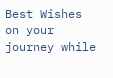Best Wishes on your journey while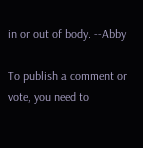in or out of body. --Abby

To publish a comment or vote, you need to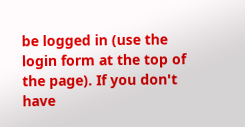be logged in (use the login form at the top of the page). If you don't have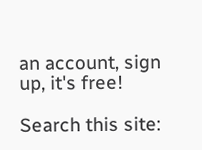an account, sign up, it's free!

Search this site: